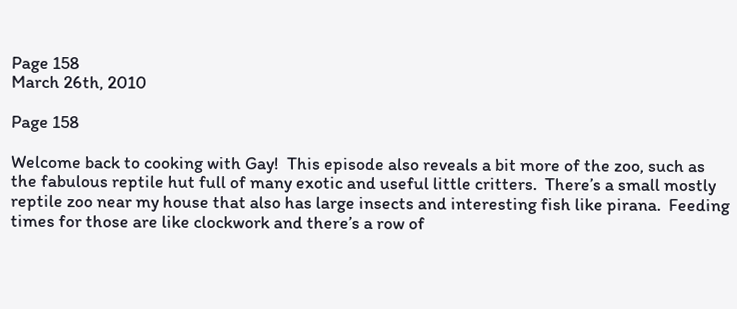Page 158
March 26th, 2010

Page 158

Welcome back to cooking with Gay!  This episode also reveals a bit more of the zoo, such as the fabulous reptile hut full of many exotic and useful little critters.  There’s a small mostly reptile zoo near my house that also has large insects and interesting fish like pirana.  Feeding times for those are like clockwork and there’s a row of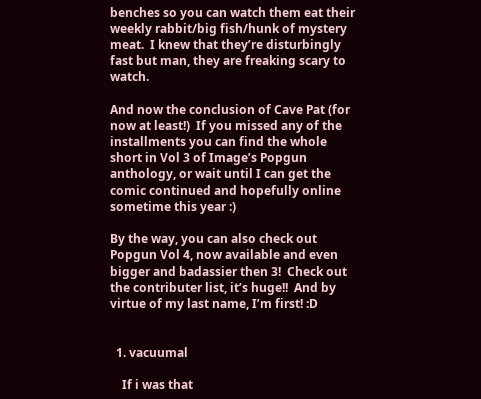benches so you can watch them eat their weekly rabbit/big fish/hunk of mystery meat.  I knew that they’re disturbingly fast but man, they are freaking scary to watch.

And now the conclusion of Cave Pat (for now at least!)  If you missed any of the installments you can find the whole short in Vol 3 of Image’s Popgun anthology, or wait until I can get the comic continued and hopefully online sometime this year :)

By the way, you can also check out Popgun Vol 4, now available and even bigger and badassier then 3!  Check out the contributer list, it’s huge!!  And by virtue of my last name, I’m first! :D


  1. vacuumal

    If i was that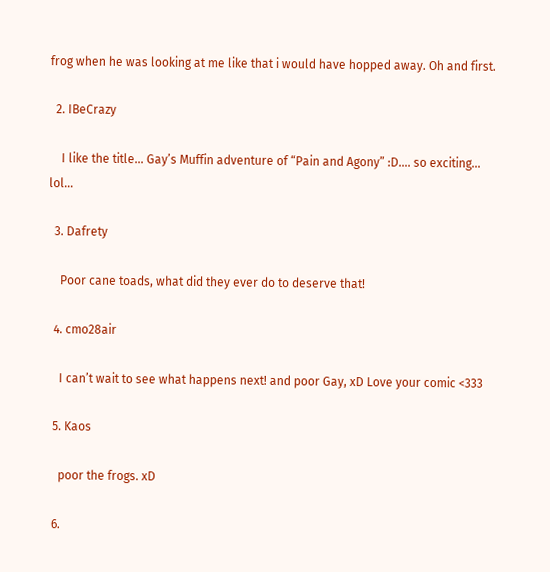frog when he was looking at me like that i would have hopped away. Oh and first.

  2. IBeCrazy

    I like the title… Gay’s Muffin adventure of “Pain and Agony” :D…. so exciting… lol…

  3. Dafrety

    Poor cane toads, what did they ever do to deserve that!

  4. cmo28air

    I can’t wait to see what happens next! and poor Gay, xD Love your comic <333

  5. Kaos

    poor the frogs. xD

  6.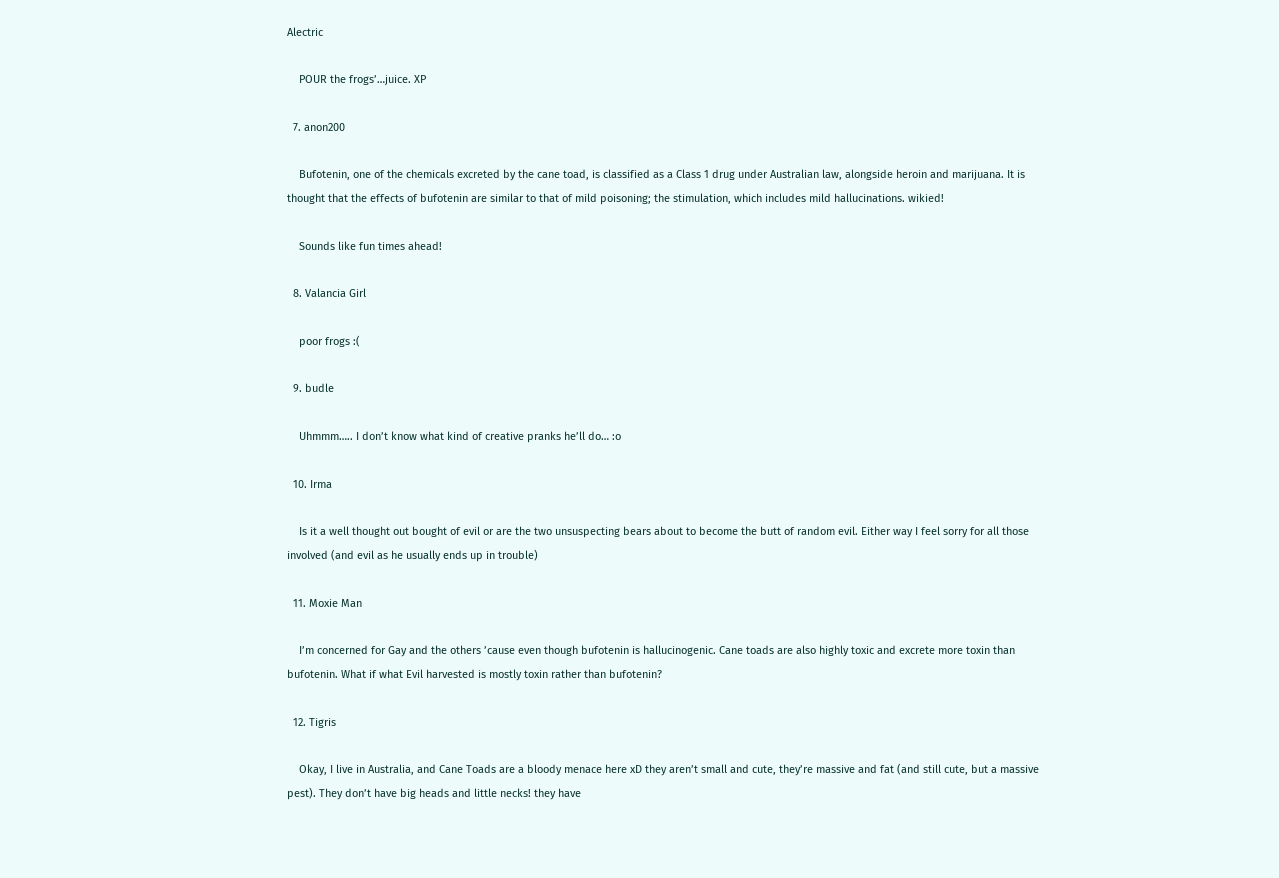Alectric

    POUR the frogs’…juice. XP

  7. anon200

    Bufotenin, one of the chemicals excreted by the cane toad, is classified as a Class 1 drug under Australian law, alongside heroin and marijuana. It is thought that the effects of bufotenin are similar to that of mild poisoning; the stimulation, which includes mild hallucinations. wikied!

    Sounds like fun times ahead!

  8. Valancia Girl

    poor frogs :(

  9. budle

    Uhmmm….. I don’t know what kind of creative pranks he’ll do… :o

  10. Irma

    Is it a well thought out bought of evil or are the two unsuspecting bears about to become the butt of random evil. Either way I feel sorry for all those involved (and evil as he usually ends up in trouble)

  11. Moxie Man

    I’m concerned for Gay and the others ’cause even though bufotenin is hallucinogenic. Cane toads are also highly toxic and excrete more toxin than bufotenin. What if what Evil harvested is mostly toxin rather than bufotenin?

  12. Tigris

    Okay, I live in Australia, and Cane Toads are a bloody menace here xD they aren’t small and cute, they’re massive and fat (and still cute, but a massive pest). They don’t have big heads and little necks! they have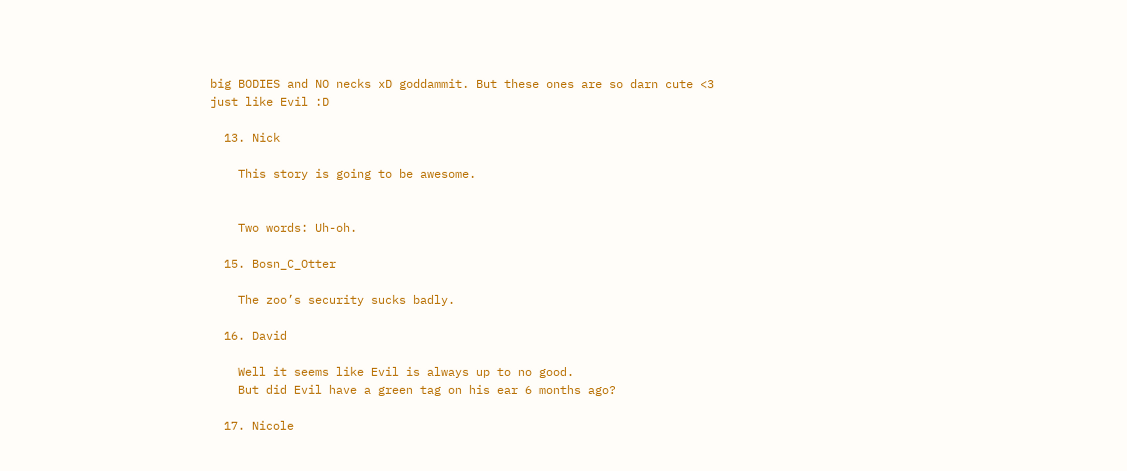big BODIES and NO necks xD goddammit. But these ones are so darn cute <3 just like Evil :D

  13. Nick

    This story is going to be awesome.


    Two words: Uh-oh.

  15. Bosn_C_Otter

    The zoo’s security sucks badly.

  16. David

    Well it seems like Evil is always up to no good.
    But did Evil have a green tag on his ear 6 months ago?

  17. Nicole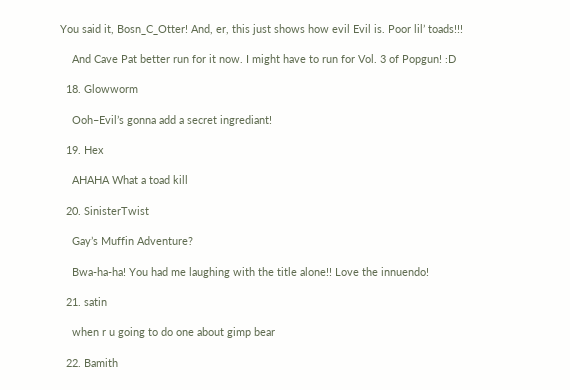You said it, Bosn_C_Otter! And, er, this just shows how evil Evil is. Poor lil’ toads!!!

    And Cave Pat better run for it now. I might have to run for Vol. 3 of Popgun! :D

  18. Glowworm

    Ooh–Evil’s gonna add a secret ingrediant!

  19. Hex

    AHAHA What a toad kill

  20. SinisterTwist

    Gay’s Muffin Adventure?

    Bwa-ha-ha! You had me laughing with the title alone!! Love the innuendo!

  21. satin

    when r u going to do one about gimp bear

  22. Bamith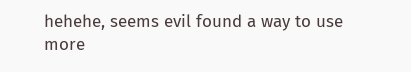hehehe, seems evil found a way to use more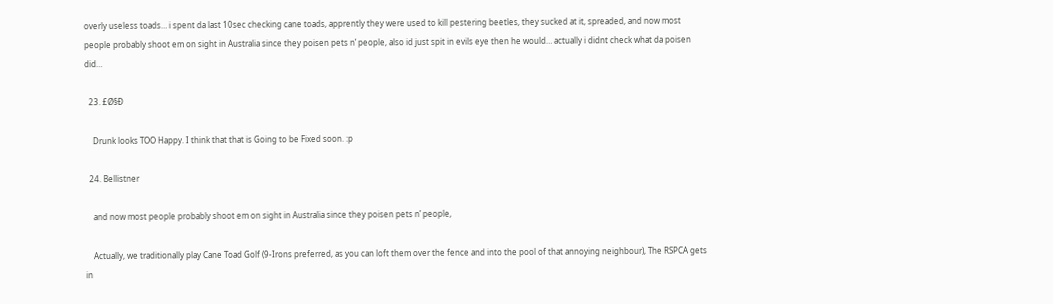overly useless toads… i spent da last 10sec checking cane toads, apprently they were used to kill pestering beetles, they sucked at it, spreaded, and now most people probably shoot em on sight in Australia since they poisen pets n’ people, also id just spit in evils eye then he would… actually i didnt check what da poisen did…

  23. £Ø§Ð

    Drunk looks TOO Happy. I think that that is Going to be Fixed soon. :p

  24. Bellistner

    and now most people probably shoot em on sight in Australia since they poisen pets n’ people,

    Actually, we traditionally play Cane Toad Golf (9-Irons preferred, as you can loft them over the fence and into the pool of that annoying neighbour), The RSPCA gets in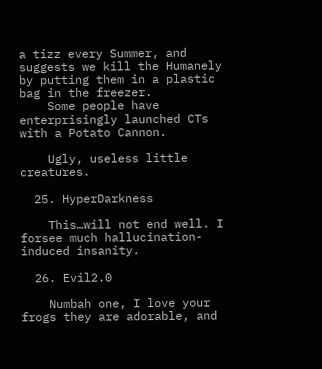a tizz every Summer, and suggests we kill the Humanely by putting them in a plastic bag in the freezer.
    Some people have enterprisingly launched CTs with a Potato Cannon.

    Ugly, useless little creatures.

  25. HyperDarkness

    This…will not end well. I forsee much hallucination-induced insanity.

  26. Evil2.0

    Numbah one, I love your frogs they are adorable, and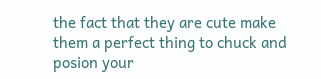the fact that they are cute make them a perfect thing to chuck and posion your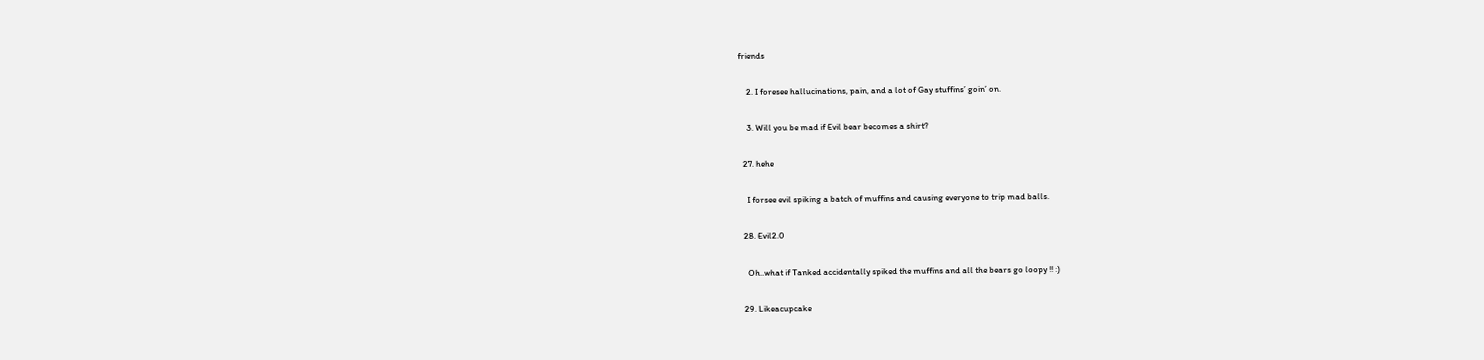friends

    2. I foresee hallucinations, pain, and a lot of Gay stuffins’ goin’ on.

    3. Will you be mad if Evil bear becomes a shirt?

  27. hehe

    I forsee evil spiking a batch of muffins and causing everyone to trip mad balls.

  28. Evil2.0

    Oh..what if Tanked accidentally spiked the muffins and all the bears go loopy !! :)

  29. Likeacupcake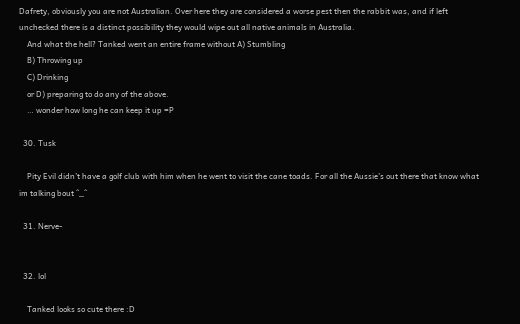Dafrety, obviously you are not Australian. Over here they are considered a worse pest then the rabbit was, and if left unchecked there is a distinct possibility they would wipe out all native animals in Australia.
    And what the hell? Tanked went an entire frame without A) Stumbling
    B) Throwing up
    C) Drinking
    or D) preparing to do any of the above.
    … wonder how long he can keep it up =P

  30. Tusk

    Pity Evil didn’t have a golf club with him when he went to visit the cane toads. For all the Aussie’s out there that know what im talking bout ^_^

  31. Nerve-


  32. lol

    Tanked looks so cute there :D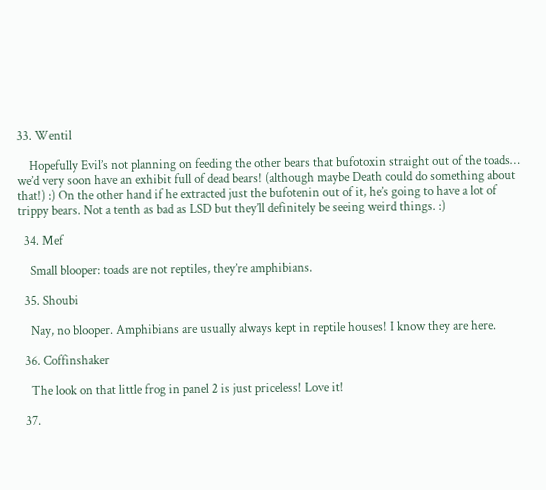33. Wentil

    Hopefully Evil’s not planning on feeding the other bears that bufotoxin straight out of the toads… we’d very soon have an exhibit full of dead bears! (although maybe Death could do something about that!) :) On the other hand if he extracted just the bufotenin out of it, he’s going to have a lot of trippy bears. Not a tenth as bad as LSD but they’ll definitely be seeing weird things. :)

  34. Mef

    Small blooper: toads are not reptiles, they’re amphibians.

  35. Shoubi

    Nay, no blooper. Amphibians are usually always kept in reptile houses! I know they are here.

  36. Coffinshaker

    The look on that little frog in panel 2 is just priceless! Love it!

  37.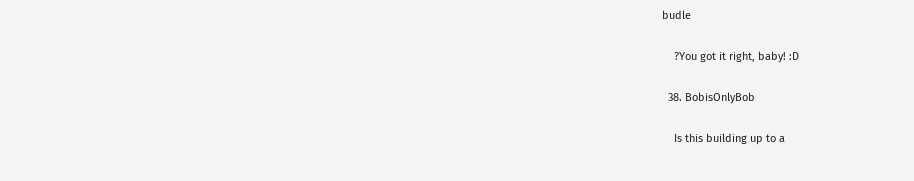budle

    ?You got it right, baby! :D

  38. BobisOnlyBob

    Is this building up to a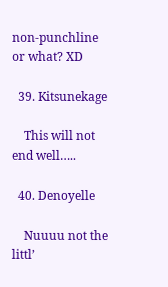non-punchline or what? XD

  39. Kitsunekage

    This will not end well…..

  40. Denoyelle

    Nuuuu not the littl’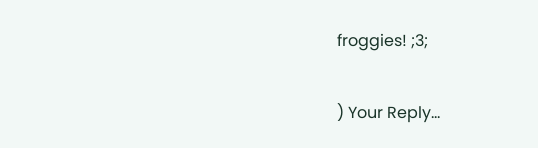froggies! ;3;

) Your Reply...